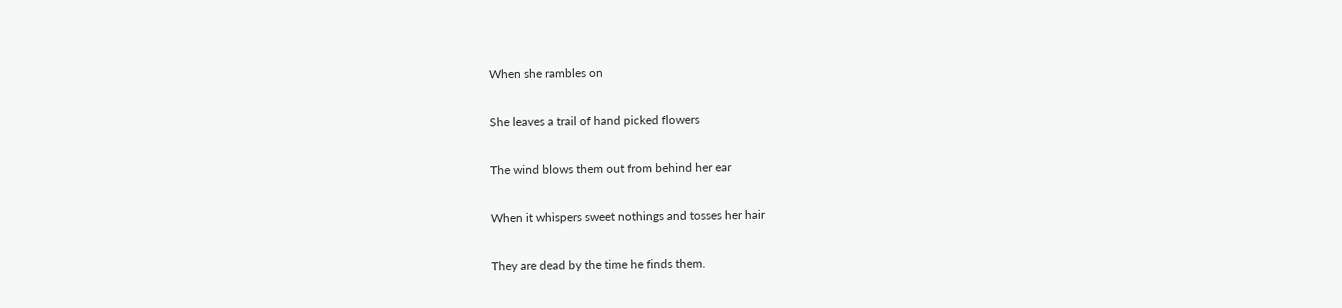When she rambles on

She leaves a trail of hand picked flowers

The wind blows them out from behind her ear

When it whispers sweet nothings and tosses her hair

They are dead by the time he finds them.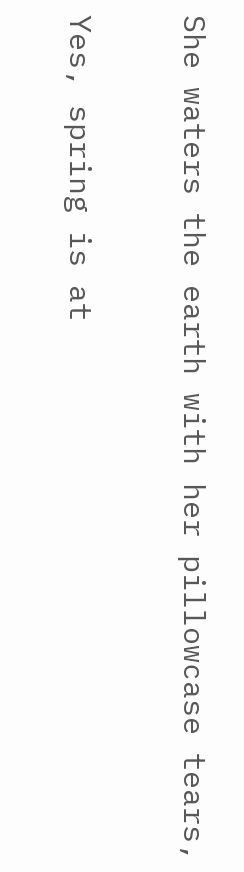She waters the earth with her pillowcase tears,

Yes, spring is at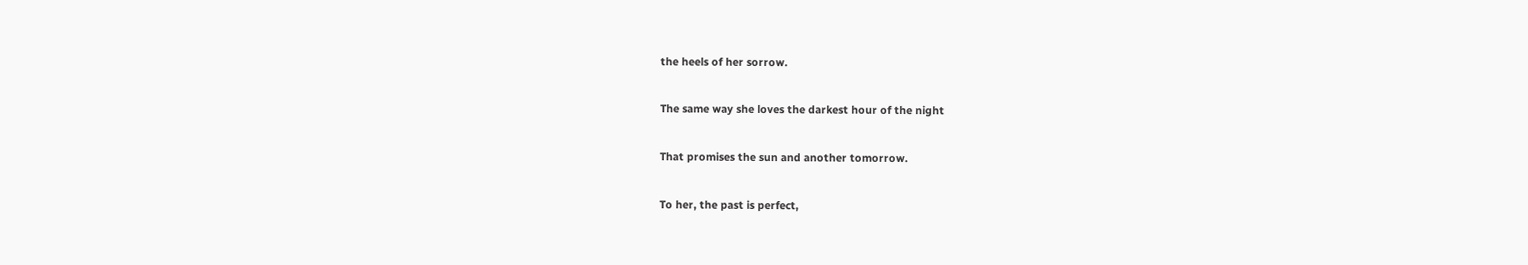the heels of her sorrow.

The same way she loves the darkest hour of the night

That promises the sun and another tomorrow.

To her, the past is perfect,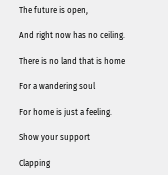The future is open,

And right now has no ceiling.

There is no land that is home

For a wandering soul

For home is just a feeling.

Show your support

Clapping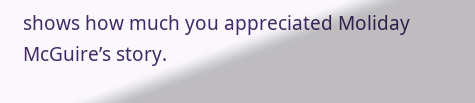shows how much you appreciated Moliday McGuire’s story.